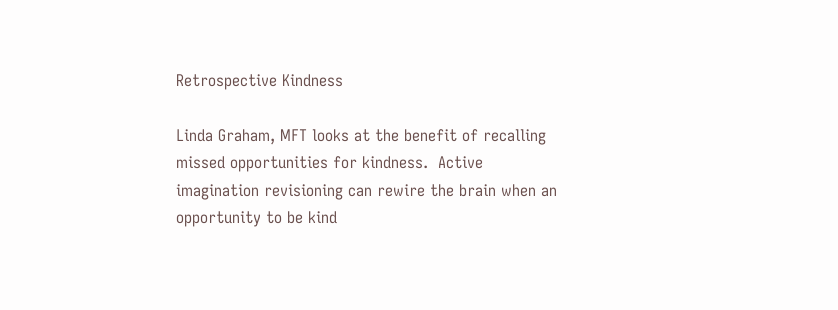Retrospective Kindness

Linda Graham, MFT looks at the benefit of recalling missed opportunities for kindness.  Active imagination revisioning can rewire the brain when an opportunity to be kind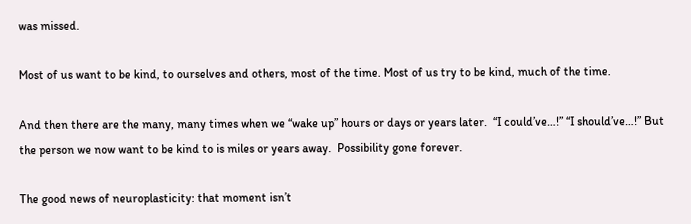was missed.

Most of us want to be kind, to ourselves and others, most of the time. Most of us try to be kind, much of the time.

And then there are the many, many times when we “wake up” hours or days or years later.  “I could’ve…!” “I should’ve…!” But the person we now want to be kind to is miles or years away.  Possibility gone forever.

The good news of neuroplasticity: that moment isn’t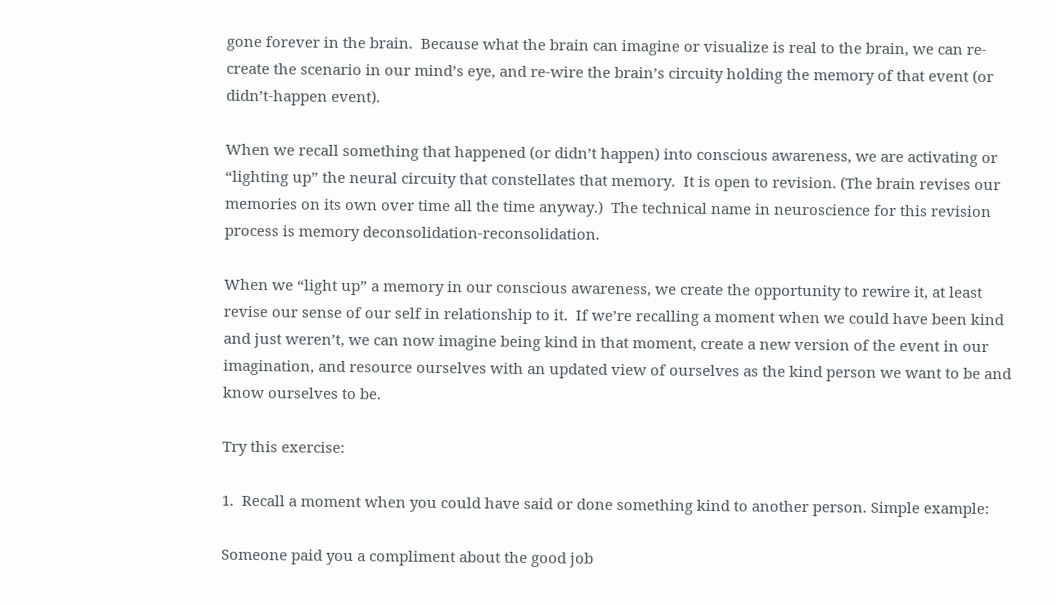gone forever in the brain.  Because what the brain can imagine or visualize is real to the brain, we can re-create the scenario in our mind’s eye, and re-wire the brain’s circuity holding the memory of that event (or didn’t-happen event).

When we recall something that happened (or didn’t happen) into conscious awareness, we are activating or “lighting up” the neural circuity that constellates that memory.  It is open to revision. (The brain revises our memories on its own over time all the time anyway.)  The technical name in neuroscience for this revision process is memory deconsolidation-reconsolidation.

When we “light up” a memory in our conscious awareness, we create the opportunity to rewire it, at least revise our sense of our self in relationship to it.  If we’re recalling a moment when we could have been kind and just weren’t, we can now imagine being kind in that moment, create a new version of the event in our imagination, and resource ourselves with an updated view of ourselves as the kind person we want to be and know ourselves to be.

Try this exercise:

1.  Recall a moment when you could have said or done something kind to another person. Simple example:

Someone paid you a compliment about the good job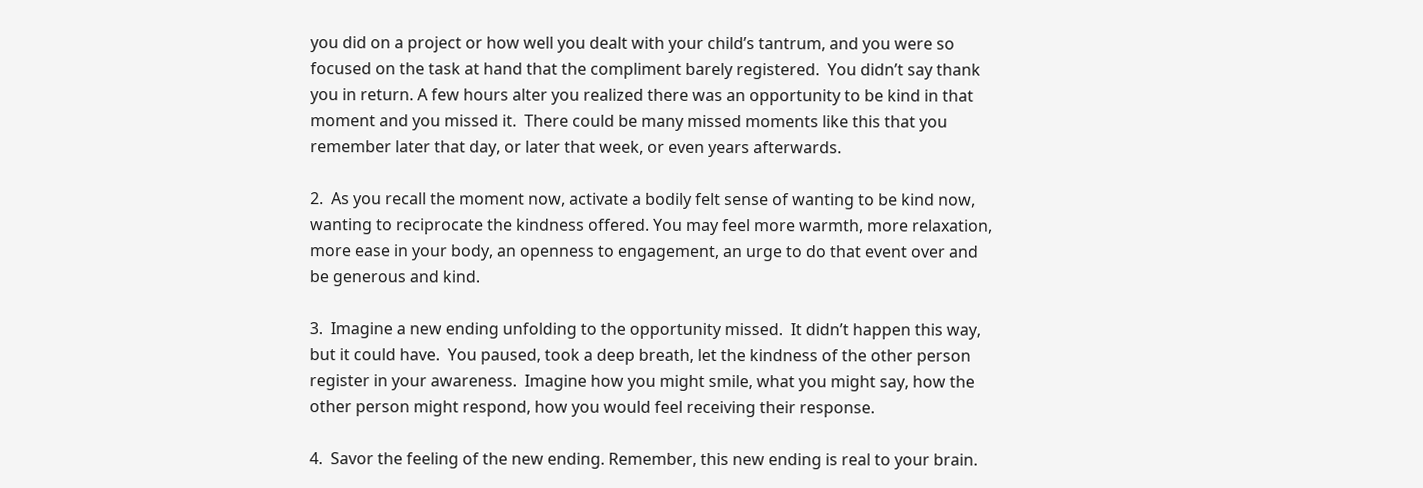you did on a project or how well you dealt with your child’s tantrum, and you were so focused on the task at hand that the compliment barely registered.  You didn’t say thank you in return. A few hours alter you realized there was an opportunity to be kind in that moment and you missed it.  There could be many missed moments like this that you remember later that day, or later that week, or even years afterwards.

2.  As you recall the moment now, activate a bodily felt sense of wanting to be kind now, wanting to reciprocate the kindness offered. You may feel more warmth, more relaxation, more ease in your body, an openness to engagement, an urge to do that event over and be generous and kind.

3.  Imagine a new ending unfolding to the opportunity missed.  It didn’t happen this way, but it could have.  You paused, took a deep breath, let the kindness of the other person register in your awareness.  Imagine how you might smile, what you might say, how the other person might respond, how you would feel receiving their response.

4.  Savor the feeling of the new ending. Remember, this new ending is real to your brain.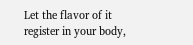Let the flavor of it register in your body,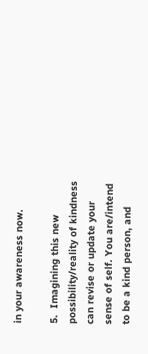in your awareness now.

5.  Imagining this new possibility/reality of kindness can revise or update your sense of self. You are/intend to be a kind person, and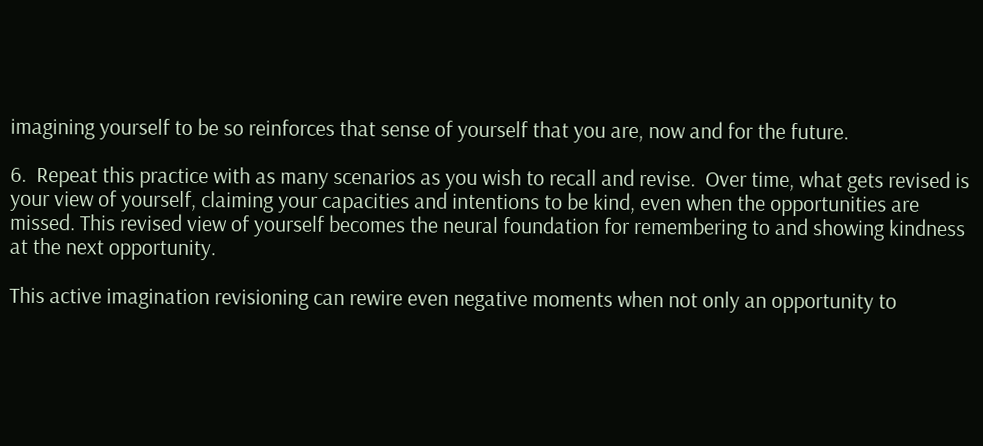imagining yourself to be so reinforces that sense of yourself that you are, now and for the future.

6.  Repeat this practice with as many scenarios as you wish to recall and revise.  Over time, what gets revised is your view of yourself, claiming your capacities and intentions to be kind, even when the opportunities are missed. This revised view of yourself becomes the neural foundation for remembering to and showing kindness at the next opportunity.

This active imagination revisioning can rewire even negative moments when not only an opportunity to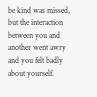be kind was missed, but the interaction between you and another went awry and you felt badly about yourself.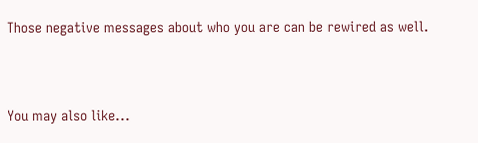Those negative messages about who you are can be rewired as well.


You may also like...